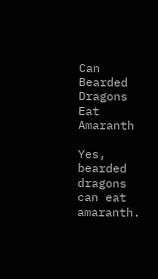Can Bearded Dragons Eat Amaranth

Yes, bearded dragons can eat amaranth.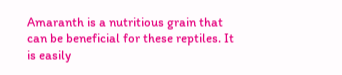Amaranth is a nutritious grain that can be beneficial for these reptiles. It is easily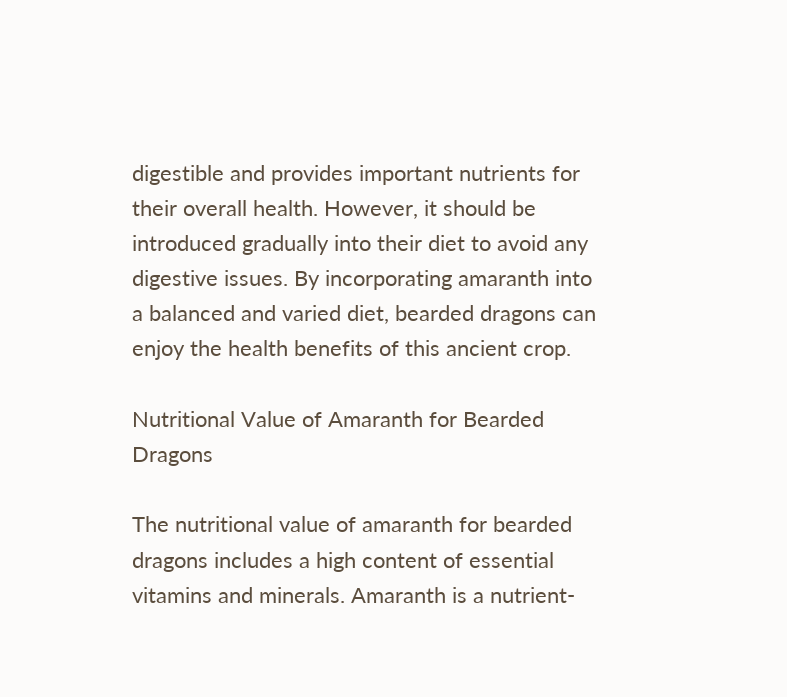digestible and provides important nutrients for their overall health. However, it should be introduced gradually into their diet to avoid any digestive issues. By incorporating amaranth into a balanced and varied diet, bearded dragons can enjoy the health benefits of this ancient crop.

Nutritional Value of Amaranth for Bearded Dragons

The nutritional value of amaranth for bearded dragons includes a high content of essential vitamins and minerals. Amaranth is a nutrient-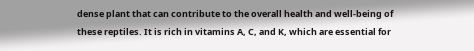dense plant that can contribute to the overall health and well-being of these reptiles. It is rich in vitamins A, C, and K, which are essential for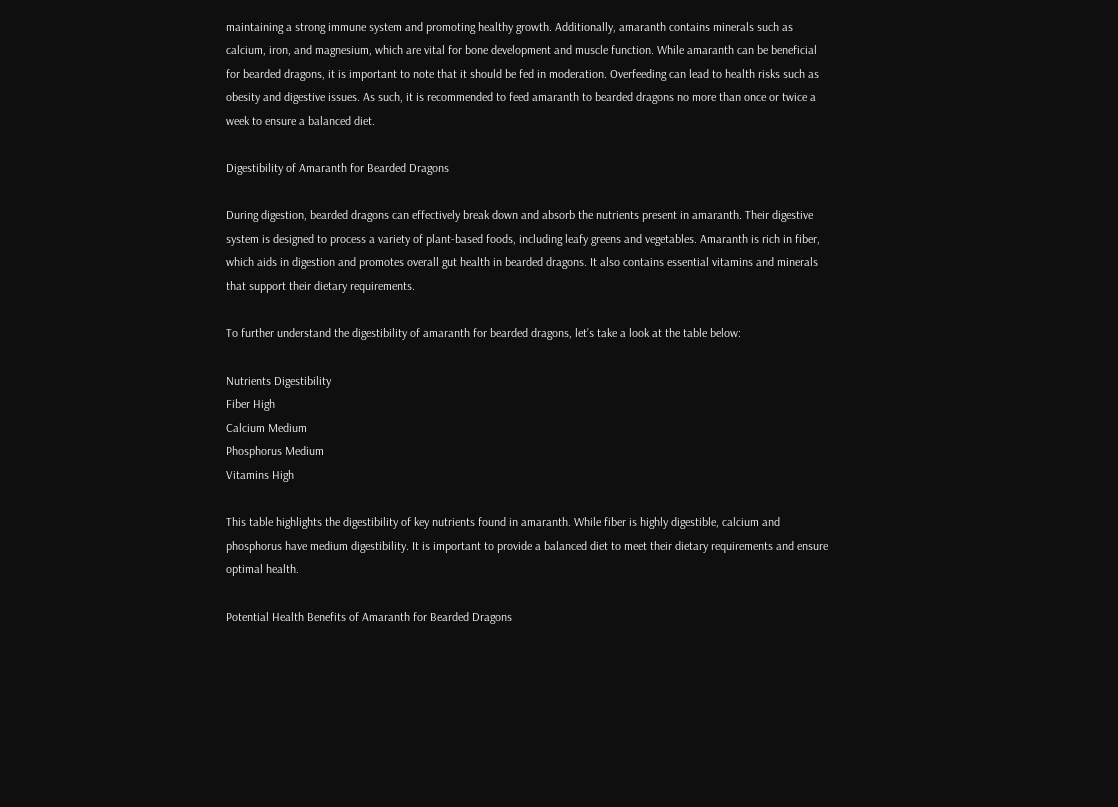maintaining a strong immune system and promoting healthy growth. Additionally, amaranth contains minerals such as calcium, iron, and magnesium, which are vital for bone development and muscle function. While amaranth can be beneficial for bearded dragons, it is important to note that it should be fed in moderation. Overfeeding can lead to health risks such as obesity and digestive issues. As such, it is recommended to feed amaranth to bearded dragons no more than once or twice a week to ensure a balanced diet.

Digestibility of Amaranth for Bearded Dragons

During digestion, bearded dragons can effectively break down and absorb the nutrients present in amaranth. Their digestive system is designed to process a variety of plant-based foods, including leafy greens and vegetables. Amaranth is rich in fiber, which aids in digestion and promotes overall gut health in bearded dragons. It also contains essential vitamins and minerals that support their dietary requirements.

To further understand the digestibility of amaranth for bearded dragons, let’s take a look at the table below:

Nutrients Digestibility
Fiber High
Calcium Medium
Phosphorus Medium
Vitamins High

This table highlights the digestibility of key nutrients found in amaranth. While fiber is highly digestible, calcium and phosphorus have medium digestibility. It is important to provide a balanced diet to meet their dietary requirements and ensure optimal health.

Potential Health Benefits of Amaranth for Bearded Dragons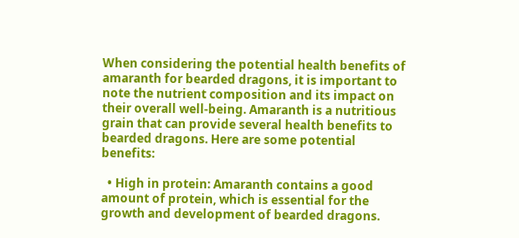When considering the potential health benefits of amaranth for bearded dragons, it is important to note the nutrient composition and its impact on their overall well-being. Amaranth is a nutritious grain that can provide several health benefits to bearded dragons. Here are some potential benefits:

  • High in protein: Amaranth contains a good amount of protein, which is essential for the growth and development of bearded dragons.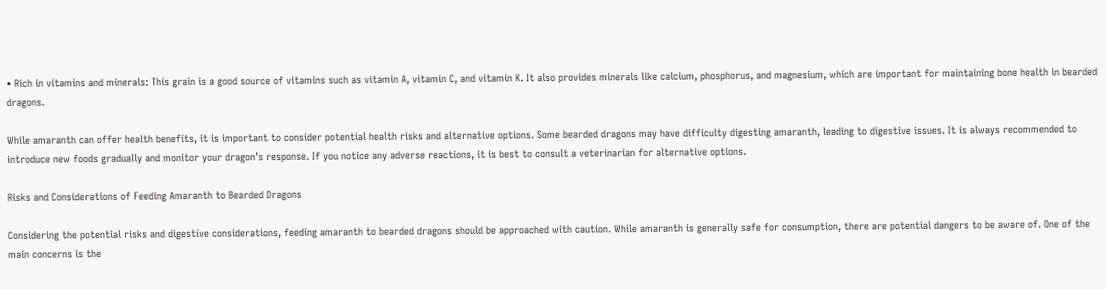• Rich in vitamins and minerals: This grain is a good source of vitamins such as vitamin A, vitamin C, and vitamin K. It also provides minerals like calcium, phosphorus, and magnesium, which are important for maintaining bone health in bearded dragons.

While amaranth can offer health benefits, it is important to consider potential health risks and alternative options. Some bearded dragons may have difficulty digesting amaranth, leading to digestive issues. It is always recommended to introduce new foods gradually and monitor your dragon’s response. If you notice any adverse reactions, it is best to consult a veterinarian for alternative options.

Risks and Considerations of Feeding Amaranth to Bearded Dragons

Considering the potential risks and digestive considerations, feeding amaranth to bearded dragons should be approached with caution. While amaranth is generally safe for consumption, there are potential dangers to be aware of. One of the main concerns is the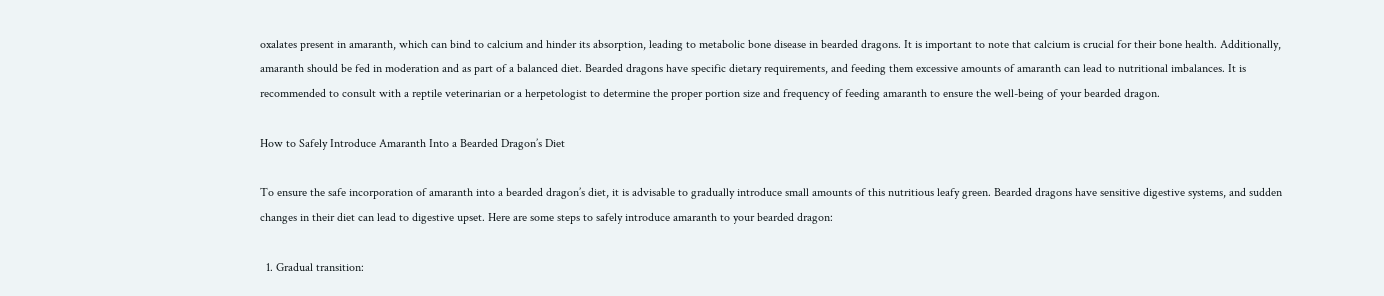oxalates present in amaranth, which can bind to calcium and hinder its absorption, leading to metabolic bone disease in bearded dragons. It is important to note that calcium is crucial for their bone health. Additionally, amaranth should be fed in moderation and as part of a balanced diet. Bearded dragons have specific dietary requirements, and feeding them excessive amounts of amaranth can lead to nutritional imbalances. It is recommended to consult with a reptile veterinarian or a herpetologist to determine the proper portion size and frequency of feeding amaranth to ensure the well-being of your bearded dragon.

How to Safely Introduce Amaranth Into a Bearded Dragon’s Diet

To ensure the safe incorporation of amaranth into a bearded dragon’s diet, it is advisable to gradually introduce small amounts of this nutritious leafy green. Bearded dragons have sensitive digestive systems, and sudden changes in their diet can lead to digestive upset. Here are some steps to safely introduce amaranth to your bearded dragon:

  1. Gradual transition: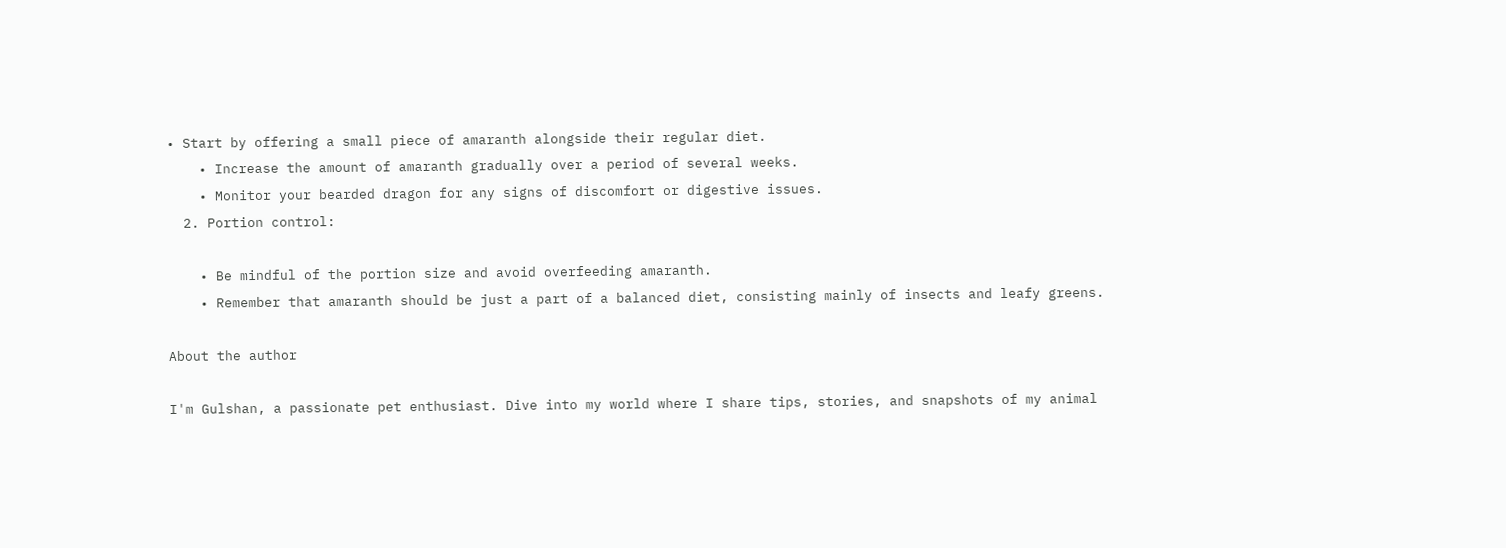• Start by offering a small piece of amaranth alongside their regular diet.
    • Increase the amount of amaranth gradually over a period of several weeks.
    • Monitor your bearded dragon for any signs of discomfort or digestive issues.
  2. Portion control:

    • Be mindful of the portion size and avoid overfeeding amaranth.
    • Remember that amaranth should be just a part of a balanced diet, consisting mainly of insects and leafy greens.

About the author

I'm Gulshan, a passionate pet enthusiast. Dive into my world where I share tips, stories, and snapshots of my animal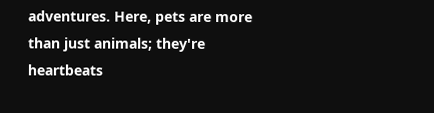adventures. Here, pets are more than just animals; they're heartbeats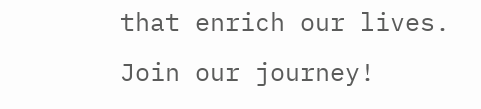that enrich our lives. Join our journey!